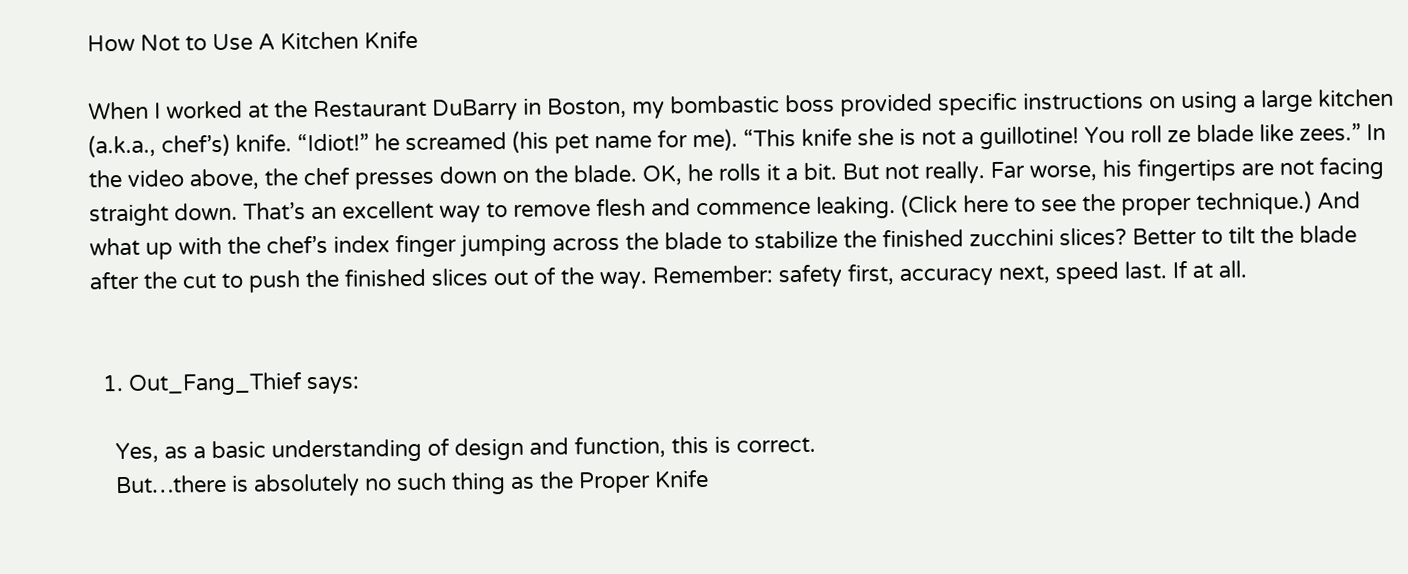How Not to Use A Kitchen Knife

When I worked at the Restaurant DuBarry in Boston, my bombastic boss provided specific instructions on using a large kitchen (a.k.a., chef’s) knife. “Idiot!” he screamed (his pet name for me). “This knife she is not a guillotine! You roll ze blade like zees.” In the video above, the chef presses down on the blade. OK, he rolls it a bit. But not really. Far worse, his fingertips are not facing straight down. That’s an excellent way to remove flesh and commence leaking. (Click here to see the proper technique.) And what up with the chef’s index finger jumping across the blade to stabilize the finished zucchini slices? Better to tilt the blade after the cut to push the finished slices out of the way. Remember: safety first, accuracy next, speed last. If at all.


  1. Out_Fang_Thief says:

    Yes, as a basic understanding of design and function, this is correct.
    But…there is absolutely no such thing as the Proper Knife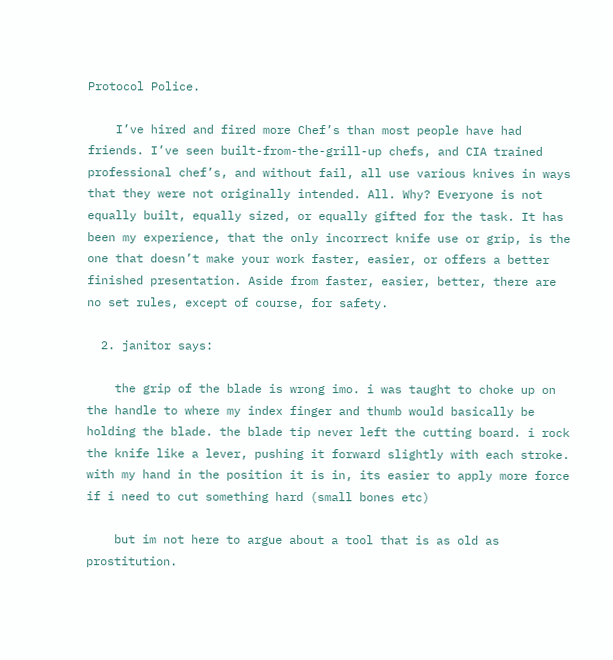Protocol Police.

    I’ve hired and fired more Chef’s than most people have had friends. I’ve seen built-from-the-grill-up chefs, and CIA trained professional chef’s, and without fail, all use various knives in ways that they were not originally intended. All. Why? Everyone is not equally built, equally sized, or equally gifted for the task. It has been my experience, that the only incorrect knife use or grip, is the one that doesn’t make your work faster, easier, or offers a better finished presentation. Aside from faster, easier, better, there are no set rules, except of course, for safety.

  2. janitor says:

    the grip of the blade is wrong imo. i was taught to choke up on the handle to where my index finger and thumb would basically be holding the blade. the blade tip never left the cutting board. i rock the knife like a lever, pushing it forward slightly with each stroke. with my hand in the position it is in, its easier to apply more force if i need to cut something hard (small bones etc)

    but im not here to argue about a tool that is as old as prostitution.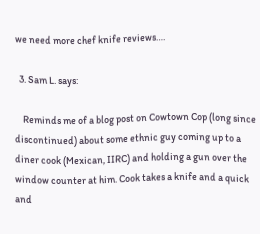we need more chef knife reviews….

  3. Sam L. says:

    Reminds me of a blog post on Cowtown Cop (long since discontinued) about some ethnic guy coming up to a diner cook (Mexican, IIRC) and holding a gun over the window counter at him. Cook takes a knife and a quick and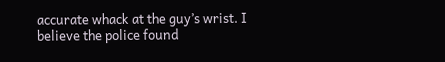accurate whack at the guy’s wrist. I believe the police found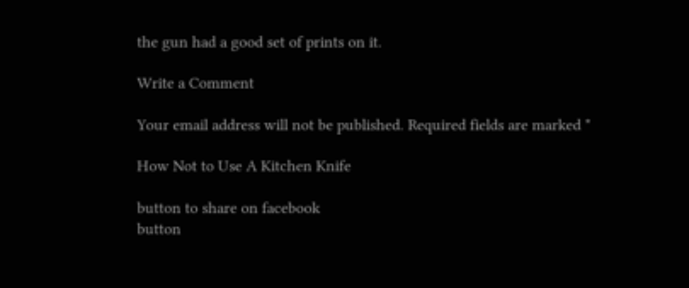the gun had a good set of prints on it.

Write a Comment

Your email address will not be published. Required fields are marked *

How Not to Use A Kitchen Knife

button to share on facebook
button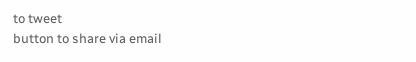to tweet
button to share via email